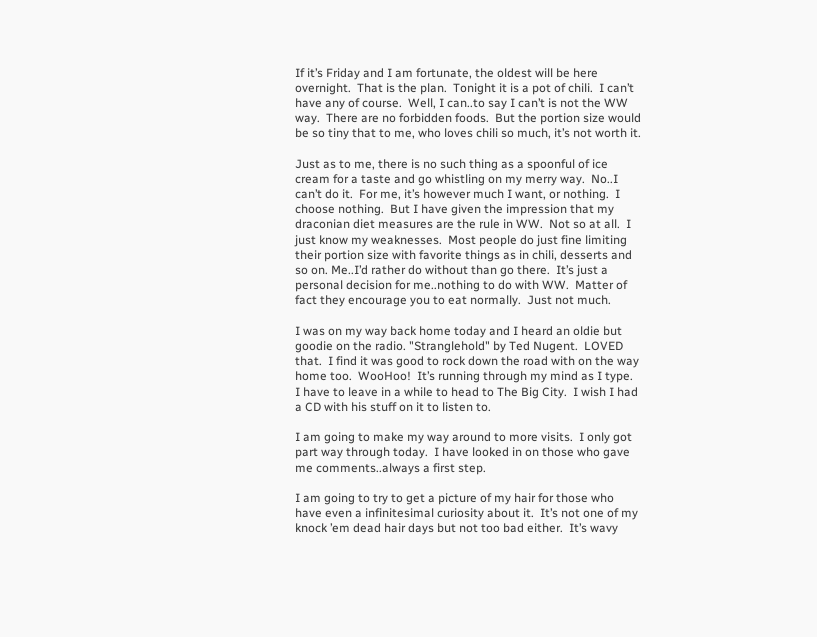If it’s Friday and I am fortunate, the oldest will be here overnight.  That is the plan.  Tonight it is a pot of chili.  I can’t have any of course.  Well, I can..to say I can’t is not the WW way.  There are no forbidden foods.  But the portion size would be so tiny that to me, who loves chili so much, it’s not worth it.

Just as to me, there is no such thing as a spoonful of ice cream for a taste and go whistling on my merry way.  No..I can’t do it.  For me, it’s however much I want, or nothing.  I choose nothing.  But I have given the impression that my draconian diet measures are the rule in WW.  Not so at all.  I just know my weaknesses.  Most people do just fine limiting their portion size with favorite things as in chili, desserts and so on. Me..I’d rather do without than go there.  It’s just a personal decision for me..nothing to do with WW.  Matter of fact they encourage you to eat normally.  Just not much.

I was on my way back home today and I heard an oldie but goodie on the radio. "Stranglehold" by Ted Nugent.  LOVED that.  I find it was good to rock down the road with on the way home too.  WooHoo!  It’s running through my mind as I type.  I have to leave in a while to head to The Big City.  I wish I had a CD with his stuff on it to listen to.

I am going to make my way around to more visits.  I only got part way through today.  I have looked in on those who gave me comments..always a first step.

I am going to try to get a picture of my hair for those who have even a infinitesimal curiosity about it.  It’s not one of my knock ’em dead hair days but not too bad either.  It’s wavy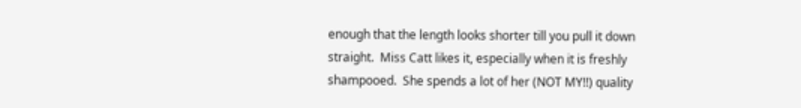enough that the length looks shorter till you pull it down straight.  Miss Catt likes it, especially when it is freshly shampooed.  She spends a lot of her (NOT MY!!) quality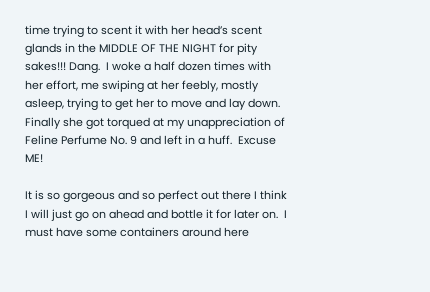time trying to scent it with her head’s scent glands in the MIDDLE OF THE NIGHT for pity sakes!!! Dang.  I woke a half dozen times with her effort, me swiping at her feebly, mostly asleep, trying to get her to move and lay down.  Finally she got torqued at my unappreciation of Feline Perfume No. 9 and left in a huff.  Excuse ME!

It is so gorgeous and so perfect out there I think I will just go on ahead and bottle it for later on.  I must have some containers around here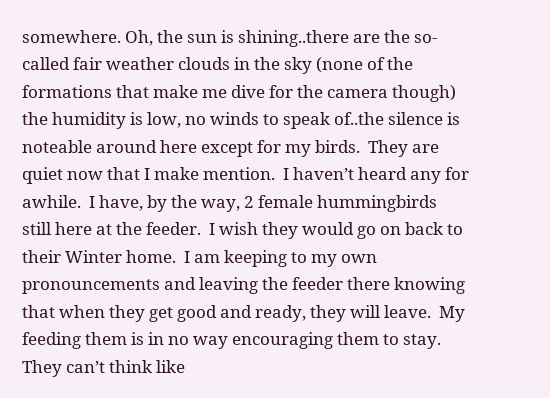somewhere. Oh, the sun is shining..there are the so-called fair weather clouds in the sky (none of the formations that make me dive for the camera though) the humidity is low, no winds to speak of..the silence is noteable around here except for my birds.  They are quiet now that I make mention.  I haven’t heard any for awhile.  I have, by the way, 2 female hummingbirds still here at the feeder.  I wish they would go on back to their Winter home.  I am keeping to my own pronouncements and leaving the feeder there knowing that when they get good and ready, they will leave.  My feeding them is in no way encouraging them to stay.  They can’t think like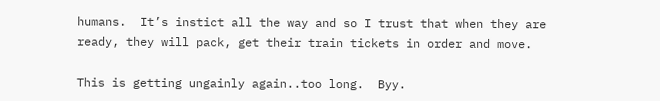humans.  It’s instict all the way and so I trust that when they are ready, they will pack, get their train tickets in order and move.

This is getting ungainly again..too long.  Byy.